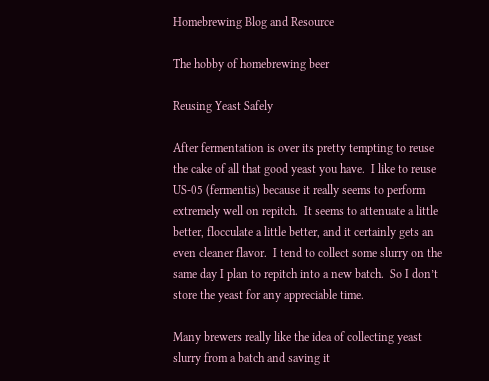Homebrewing Blog and Resource

The hobby of homebrewing beer

Reusing Yeast Safely

After fermentation is over its pretty tempting to reuse the cake of all that good yeast you have.  I like to reuse US-05 (fermentis) because it really seems to perform extremely well on repitch.  It seems to attenuate a little better, flocculate a little better, and it certainly gets an even cleaner flavor.  I tend to collect some slurry on the same day I plan to repitch into a new batch.  So I don’t store the yeast for any appreciable time.

Many brewers really like the idea of collecting yeast slurry from a batch and saving it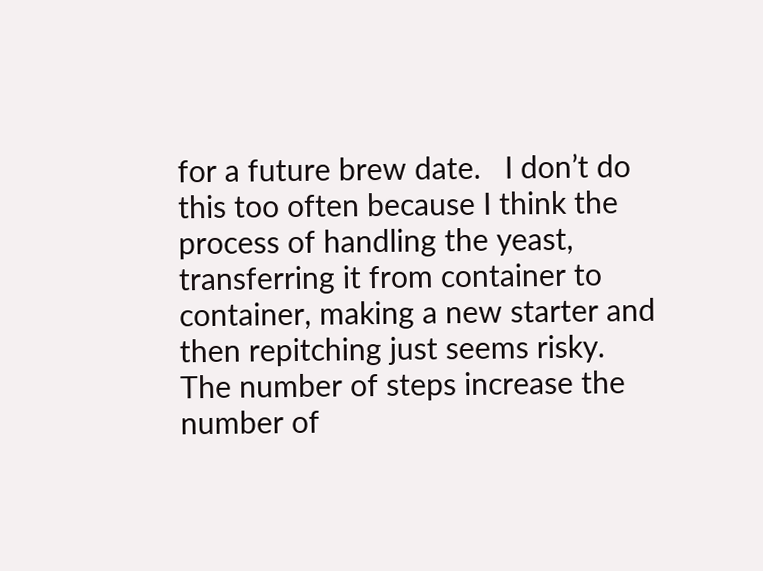for a future brew date.   I don’t do this too often because I think the process of handling the yeast, transferring it from container to container, making a new starter and then repitching just seems risky.  The number of steps increase the number of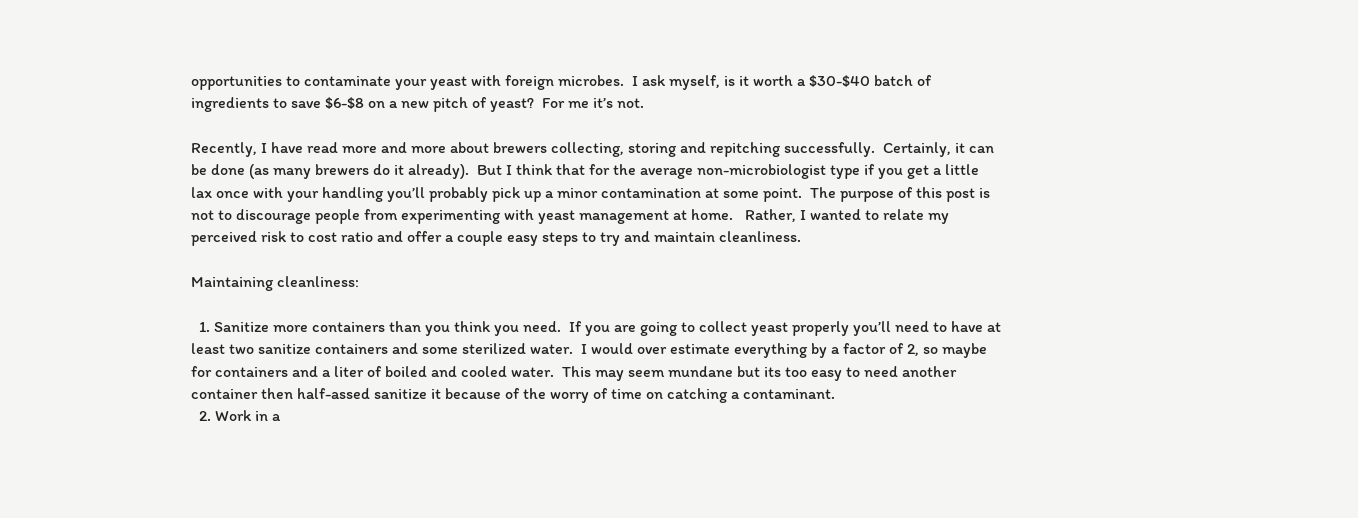opportunities to contaminate your yeast with foreign microbes.  I ask myself, is it worth a $30-$40 batch of ingredients to save $6-$8 on a new pitch of yeast?  For me it’s not.

Recently, I have read more and more about brewers collecting, storing and repitching successfully.  Certainly, it can be done (as many brewers do it already).  But I think that for the average non-microbiologist type if you get a little lax once with your handling you’ll probably pick up a minor contamination at some point.  The purpose of this post is not to discourage people from experimenting with yeast management at home.   Rather, I wanted to relate my perceived risk to cost ratio and offer a couple easy steps to try and maintain cleanliness.

Maintaining cleanliness:

  1. Sanitize more containers than you think you need.  If you are going to collect yeast properly you’ll need to have at least two sanitize containers and some sterilized water.  I would over estimate everything by a factor of 2, so maybe for containers and a liter of boiled and cooled water.  This may seem mundane but its too easy to need another container then half-assed sanitize it because of the worry of time on catching a contaminant.
  2. Work in a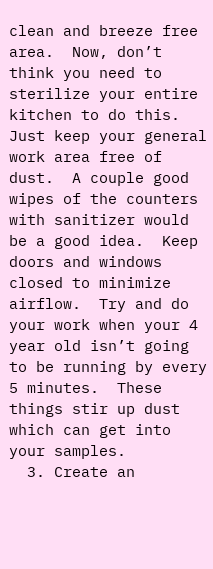clean and breeze free area.  Now, don’t think you need to sterilize your entire kitchen to do this.  Just keep your general work area free of dust.  A couple good wipes of the counters with sanitizer would be a good idea.  Keep doors and windows closed to minimize airflow.  Try and do your work when your 4 year old isn’t going to be running by every 5 minutes.  These things stir up dust which can get into your samples.
  3. Create an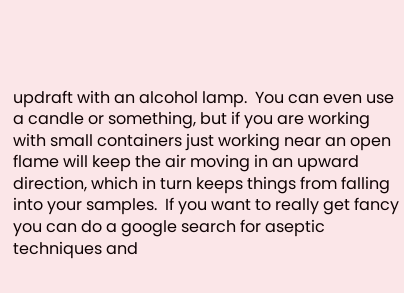updraft with an alcohol lamp.  You can even use a candle or something, but if you are working with small containers just working near an open flame will keep the air moving in an upward direction, which in turn keeps things from falling into your samples.  If you want to really get fancy you can do a google search for aseptic techniques and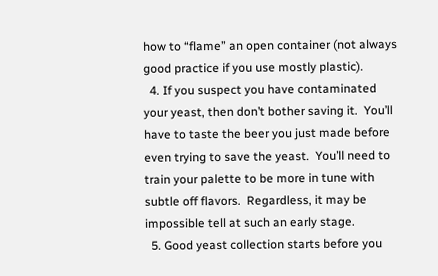how to “flame” an open container (not always good practice if you use mostly plastic).
  4. If you suspect you have contaminated your yeast, then don’t bother saving it.  You’ll have to taste the beer you just made before even trying to save the yeast.  You’ll need to train your palette to be more in tune with subtle off flavors.  Regardless, it may be impossible tell at such an early stage.
  5. Good yeast collection starts before you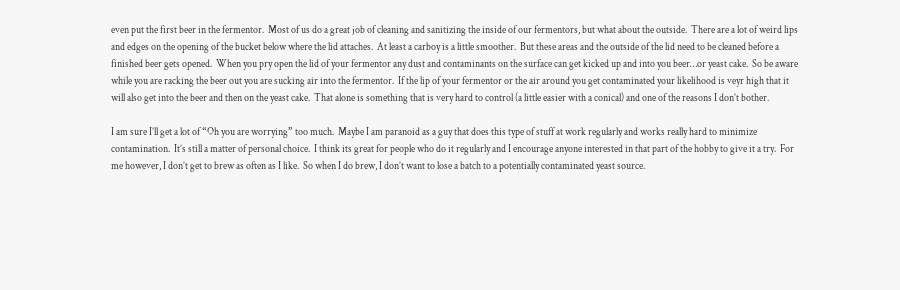even put the first beer in the fermentor.  Most of us do a great job of cleaning and sanitizing the inside of our fermentors, but what about the outside.  There are a lot of weird lips and edges on the opening of the bucket below where the lid attaches.  At least a carboy is a little smoother.  But these areas and the outside of the lid need to be cleaned before a finished beer gets opened.  When you pry open the lid of your fermentor any dust and contaminants on the surface can get kicked up and into you beer…or yeast cake.  So be aware while you are racking the beer out you are sucking air into the fermentor.  If the lip of your fermentor or the air around you get contaminated your likelihood is veyr high that it will also get into the beer and then on the yeast cake.  That alone is something that is very hard to control (a little easier with a conical) and one of the reasons I don’t bother.

I am sure I’ll get a lot of “Oh you are worrying” too much.  Maybe I am paranoid as a guy that does this type of stuff at work regularly and works really hard to minimize contamination.  It’s still a matter of personal choice.  I think its great for people who do it regularly and I encourage anyone interested in that part of the hobby to give it a try.  For me however, I don’t get to brew as often as I like.  So when I do brew, I don’t want to lose a batch to a potentially contaminated yeast source.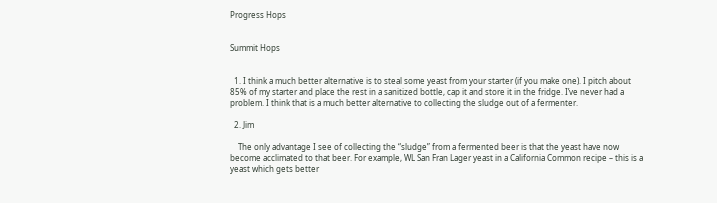Progress Hops


Summit Hops


  1. I think a much better alternative is to steal some yeast from your starter (if you make one). I pitch about 85% of my starter and place the rest in a sanitized bottle, cap it and store it in the fridge. I’ve never had a problem. I think that is a much better alternative to collecting the sludge out of a fermenter.

  2. Jim

    The only advantage I see of collecting the “sludge” from a fermented beer is that the yeast have now become acclimated to that beer. For example, WL San Fran Lager yeast in a California Common recipe – this is a yeast which gets better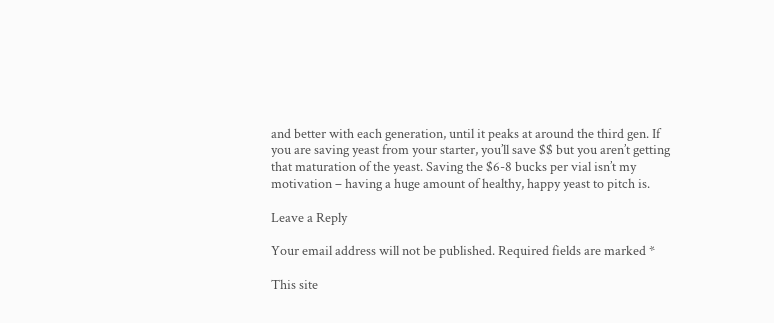and better with each generation, until it peaks at around the third gen. If you are saving yeast from your starter, you’ll save $$ but you aren’t getting that maturation of the yeast. Saving the $6-8 bucks per vial isn’t my motivation – having a huge amount of healthy, happy yeast to pitch is.

Leave a Reply

Your email address will not be published. Required fields are marked *

This site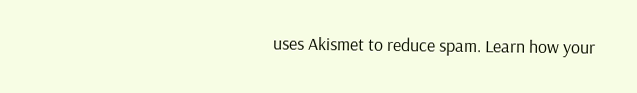uses Akismet to reduce spam. Learn how your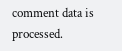comment data is processed.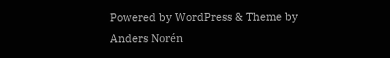Powered by WordPress & Theme by Anders Norén